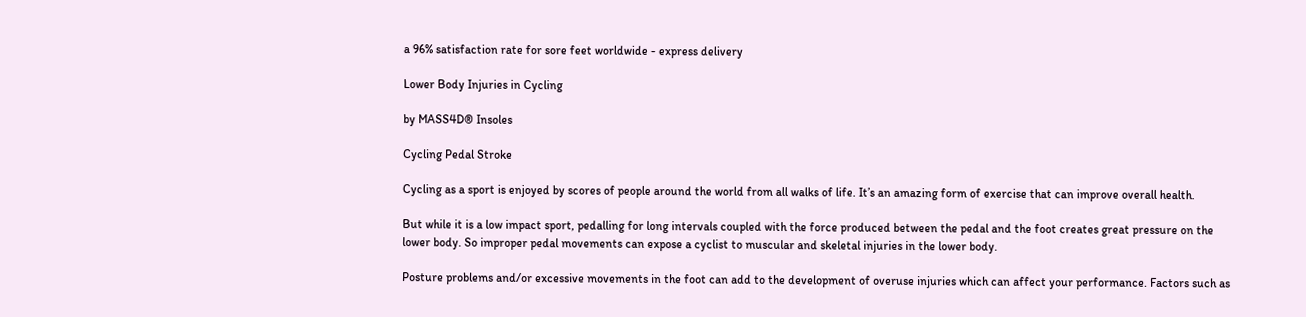a 96% satisfaction rate for sore feet worldwide - express delivery

Lower Body Injuries in Cycling

by MASS4D® Insoles

Cycling Pedal Stroke

Cycling as a sport is enjoyed by scores of people around the world from all walks of life. It’s an amazing form of exercise that can improve overall health.

But while it is a low impact sport, pedalling for long intervals coupled with the force produced between the pedal and the foot creates great pressure on the lower body. So improper pedal movements can expose a cyclist to muscular and skeletal injuries in the lower body.

Posture problems and/or excessive movements in the foot can add to the development of overuse injuries which can affect your performance. Factors such as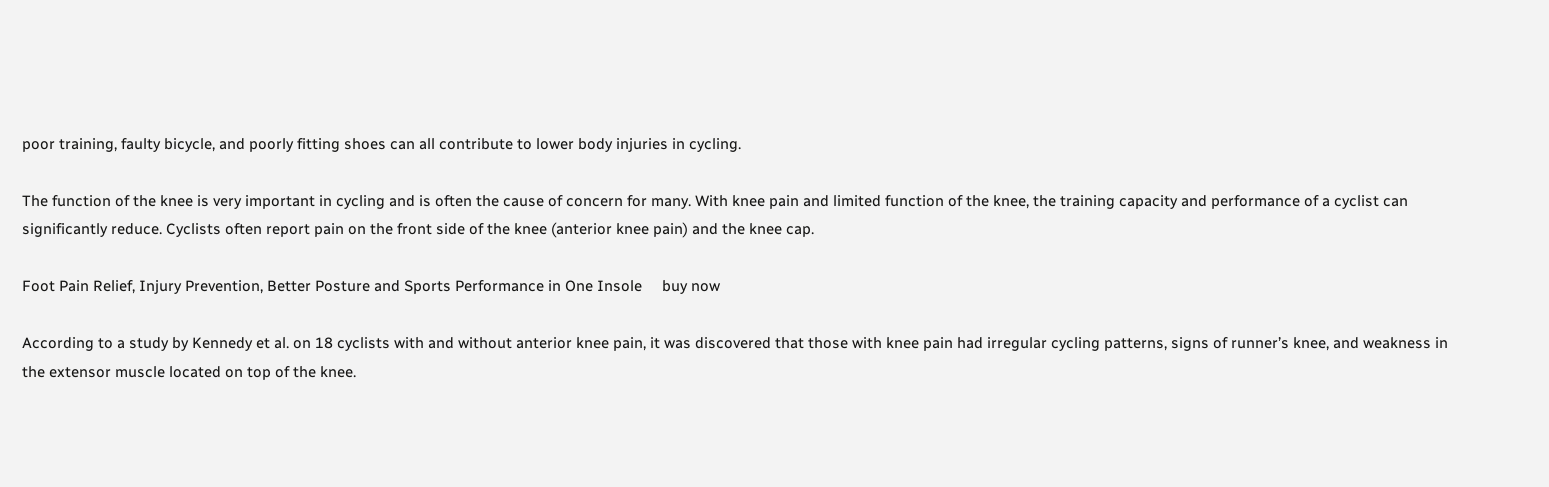poor training, faulty bicycle, and poorly fitting shoes can all contribute to lower body injuries in cycling.

The function of the knee is very important in cycling and is often the cause of concern for many. With knee pain and limited function of the knee, the training capacity and performance of a cyclist can significantly reduce. Cyclists often report pain on the front side of the knee (anterior knee pain) and the knee cap.

Foot Pain Relief, Injury Prevention, Better Posture and Sports Performance in One Insole     buy now

According to a study by Kennedy et al. on 18 cyclists with and without anterior knee pain, it was discovered that those with knee pain had irregular cycling patterns, signs of runner’s knee, and weakness in the extensor muscle located on top of the knee.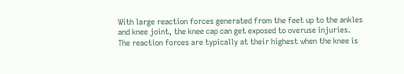With large reaction forces generated from the feet up to the ankles and knee joint, the knee cap can get exposed to overuse injuries. The reaction forces are typically at their highest when the knee is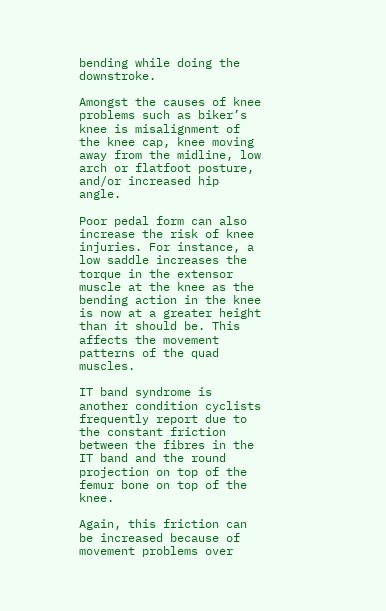bending while doing the downstroke.

Amongst the causes of knee problems such as biker’s knee is misalignment of the knee cap, knee moving away from the midline, low arch or flatfoot posture, and/or increased hip angle.

Poor pedal form can also increase the risk of knee injuries. For instance, a low saddle increases the torque in the extensor muscle at the knee as the bending action in the knee is now at a greater height than it should be. This affects the movement patterns of the quad muscles.

IT band syndrome is another condition cyclists frequently report due to the constant friction between the fibres in the IT band and the round projection on top of the femur bone on top of the knee.

Again, this friction can be increased because of movement problems over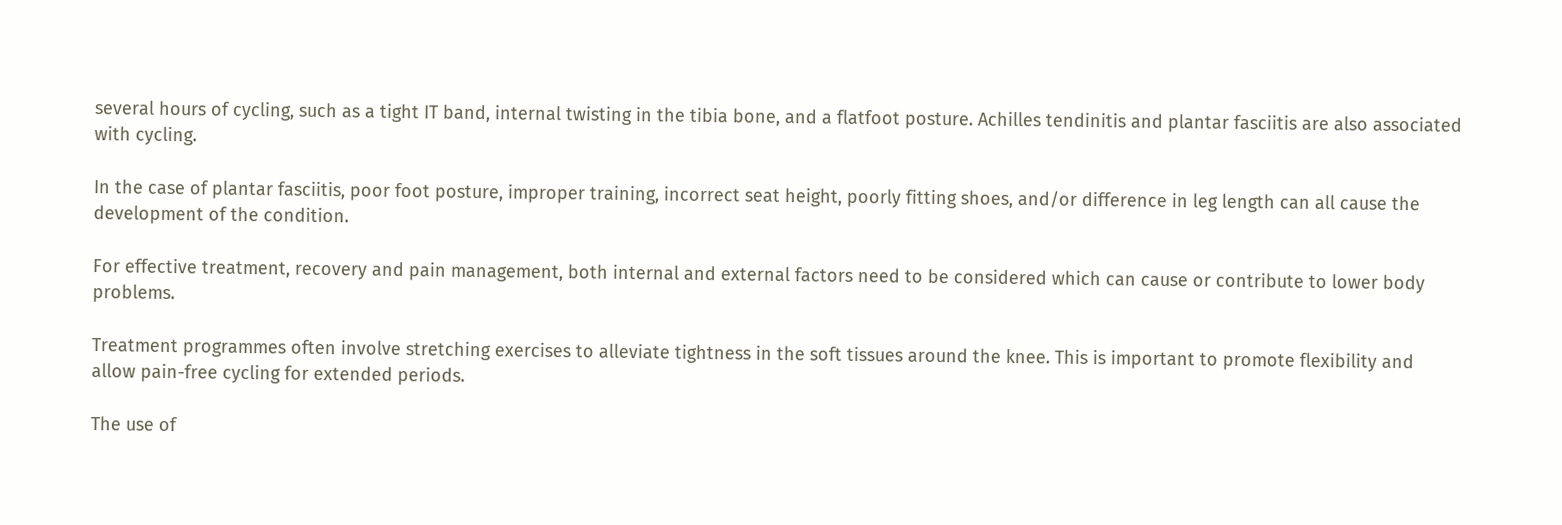several hours of cycling, such as a tight IT band, internal twisting in the tibia bone, and a flatfoot posture. Achilles tendinitis and plantar fasciitis are also associated with cycling.

In the case of plantar fasciitis, poor foot posture, improper training, incorrect seat height, poorly fitting shoes, and/or difference in leg length can all cause the development of the condition.

For effective treatment, recovery and pain management, both internal and external factors need to be considered which can cause or contribute to lower body problems.

Treatment programmes often involve stretching exercises to alleviate tightness in the soft tissues around the knee. This is important to promote flexibility and allow pain-free cycling for extended periods.

The use of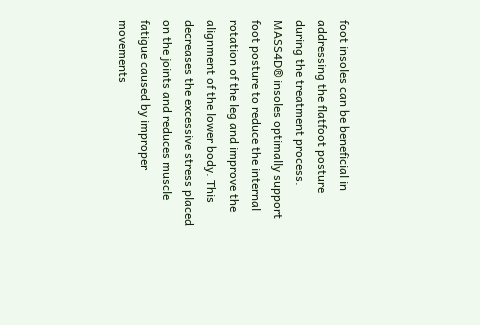foot insoles can be beneficial in addressing the flatfoot posture during the treatment process. MASS4D® insoles optimally support foot posture to reduce the internal rotation of the leg and improve the alignment of the lower body. This decreases the excessive stress placed on the joints and reduces muscle fatigue caused by improper movements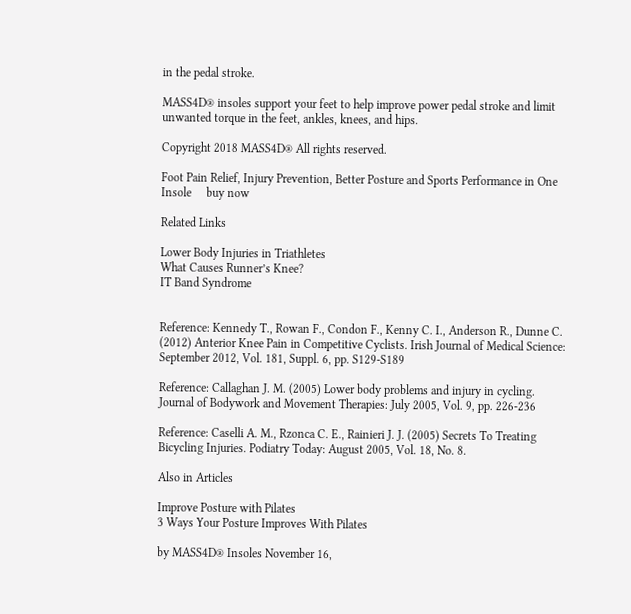in the pedal stroke.

MASS4D® insoles support your feet to help improve power pedal stroke and limit unwanted torque in the feet, ankles, knees, and hips.

Copyright 2018 MASS4D® All rights reserved.

Foot Pain Relief, Injury Prevention, Better Posture and Sports Performance in One Insole     buy now

Related Links

Lower Body Injuries in Triathletes
What Causes Runner’s Knee?
IT Band Syndrome


Reference: Kennedy T., Rowan F., Condon F., Kenny C. I., Anderson R., Dunne C. (2012) Anterior Knee Pain in Competitive Cyclists. Irish Journal of Medical Science: September 2012, Vol. 181, Suppl. 6, pp. S129-S189

Reference: Callaghan J. M. (2005) Lower body problems and injury in cycling. Journal of Bodywork and Movement Therapies: July 2005, Vol. 9, pp. 226-236

Reference: Caselli A. M., Rzonca C. E., Rainieri J. J. (2005) Secrets To Treating Bicycling Injuries. Podiatry Today: August 2005, Vol. 18, No. 8.

Also in Articles

Improve Posture with Pilates
3 Ways Your Posture Improves With Pilates

by MASS4D® Insoles November 16,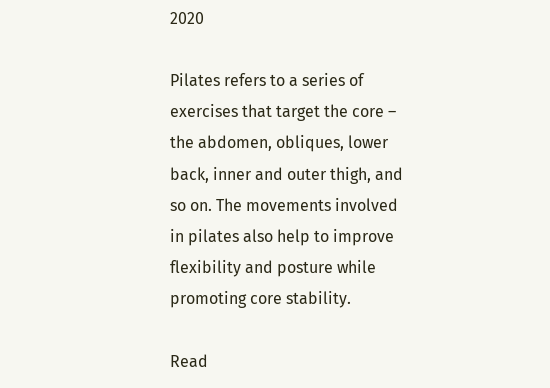2020

Pilates refers to a series of exercises that target the core – the abdomen, obliques, lower back, inner and outer thigh, and so on. The movements involved in pilates also help to improve flexibility and posture while promoting core stability.

Read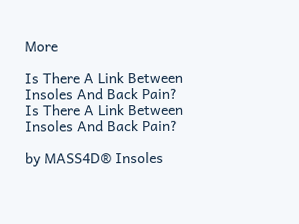More

Is There A Link Between Insoles And Back Pain?
Is There A Link Between Insoles And Back Pain?

by MASS4D® Insoles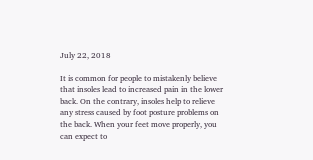July 22, 2018

It is common for people to mistakenly believe that insoles lead to increased pain in the lower back. On the contrary, insoles help to relieve any stress caused by foot posture problems on the back. When your feet move properly, you can expect to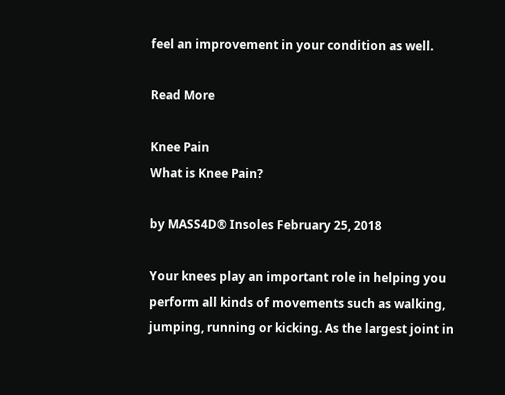feel an improvement in your condition as well.

Read More

Knee Pain
What is Knee Pain?

by MASS4D® Insoles February 25, 2018

Your knees play an important role in helping you perform all kinds of movements such as walking, jumping, running or kicking. As the largest joint in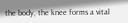the body, the knee forms a vital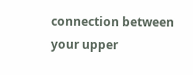connection between your upper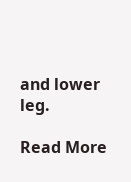and lower leg.

Read More